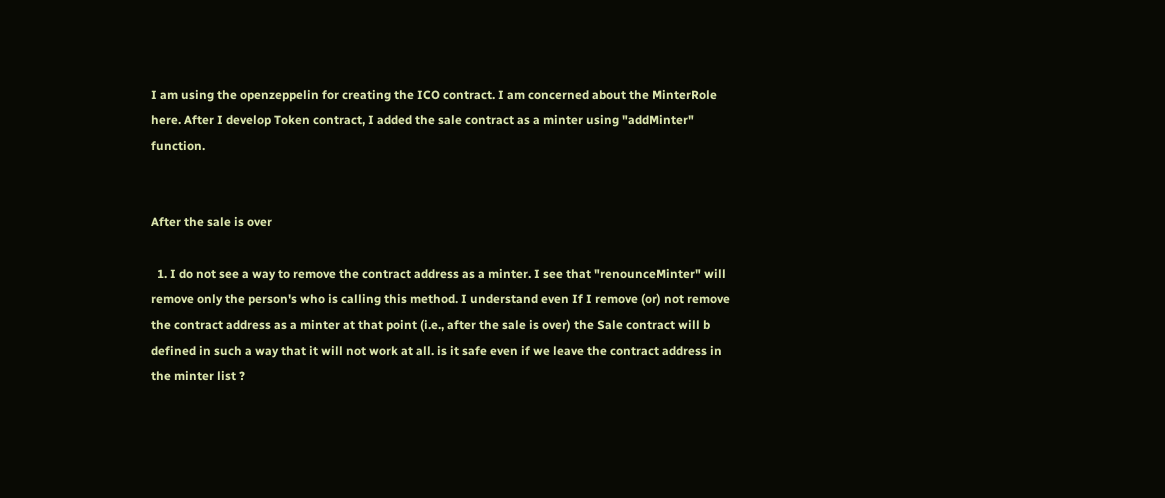I am using the openzeppelin for creating the ICO contract. I am concerned about the MinterRole here. After I develop Token contract, I added the sale contract as a minter using "addMinter" function.


After the sale is over

  1. I do not see a way to remove the contract address as a minter. I see that "renounceMinter" will remove only the person's who is calling this method. I understand even If I remove (or) not remove the contract address as a minter at that point (i.e., after the sale is over) the Sale contract will b defined in such a way that it will not work at all. is it safe even if we leave the contract address in the minter list ?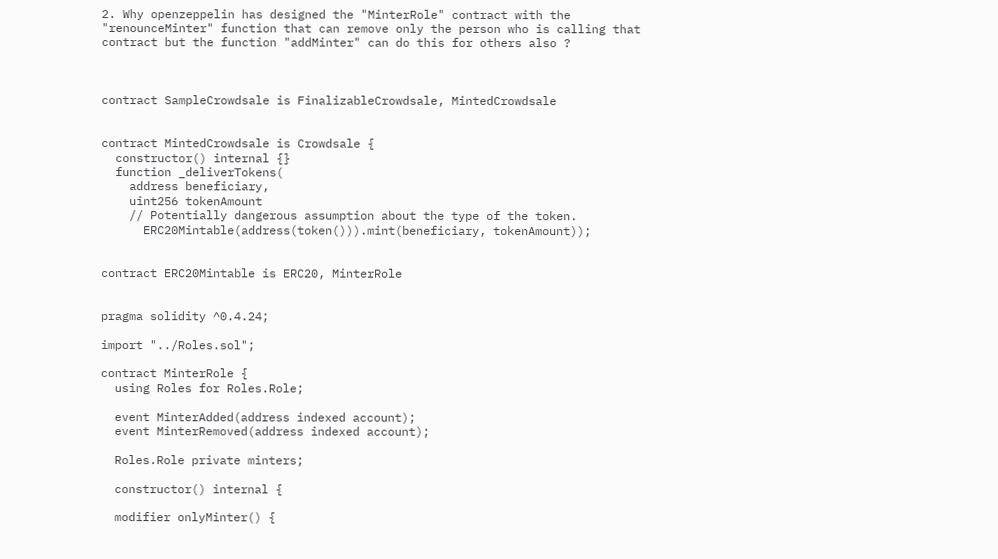2. Why openzeppelin has designed the "MinterRole" contract with the "renounceMinter" function that can remove only the person who is calling that contract but the function "addMinter" can do this for others also ?



contract SampleCrowdsale is FinalizableCrowdsale, MintedCrowdsale


contract MintedCrowdsale is Crowdsale {
  constructor() internal {}
  function _deliverTokens(
    address beneficiary,
    uint256 tokenAmount
    // Potentially dangerous assumption about the type of the token.
      ERC20Mintable(address(token())).mint(beneficiary, tokenAmount));


contract ERC20Mintable is ERC20, MinterRole


pragma solidity ^0.4.24;

import "../Roles.sol";

contract MinterRole {
  using Roles for Roles.Role;

  event MinterAdded(address indexed account);
  event MinterRemoved(address indexed account);

  Roles.Role private minters;

  constructor() internal {

  modifier onlyMinter() {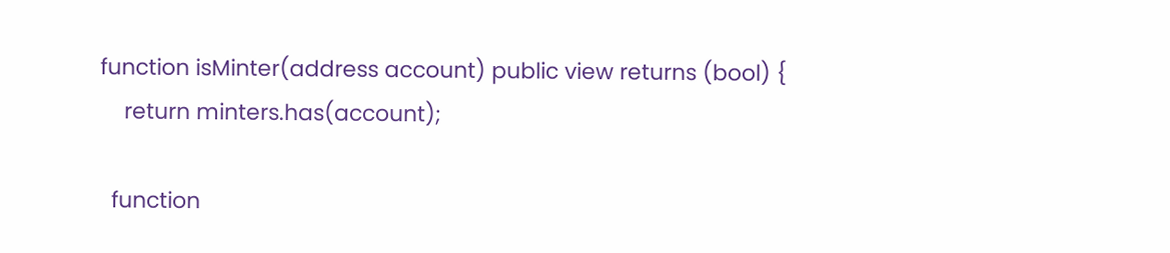function isMinter(address account) public view returns (bool) {
    return minters.has(account);

  function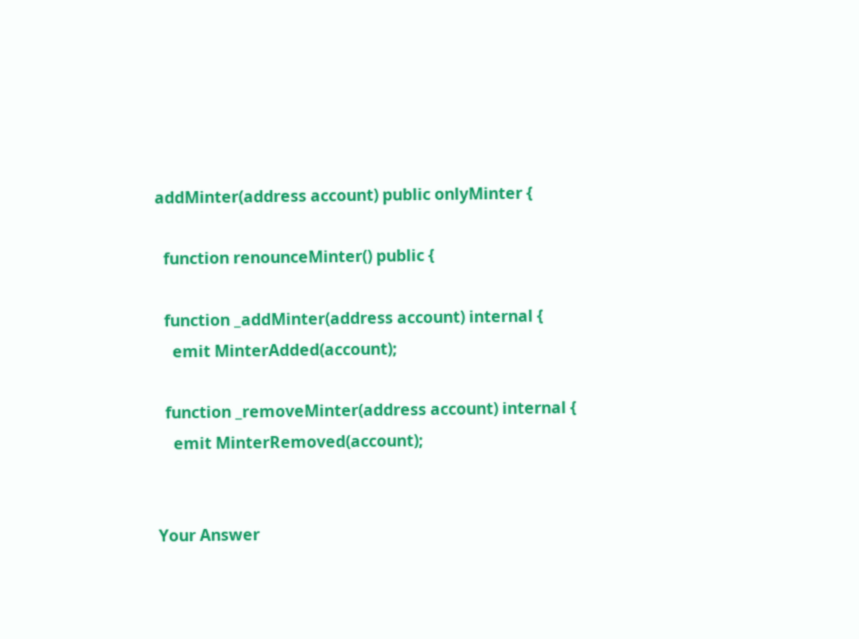addMinter(address account) public onlyMinter {

  function renounceMinter() public {

  function _addMinter(address account) internal {
    emit MinterAdded(account);

  function _removeMinter(address account) internal {
    emit MinterRemoved(account);


Your Answer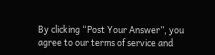By clicking “Post Your Answer”, you agree to our terms of service and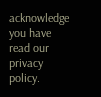acknowledge you have read our privacy policy.